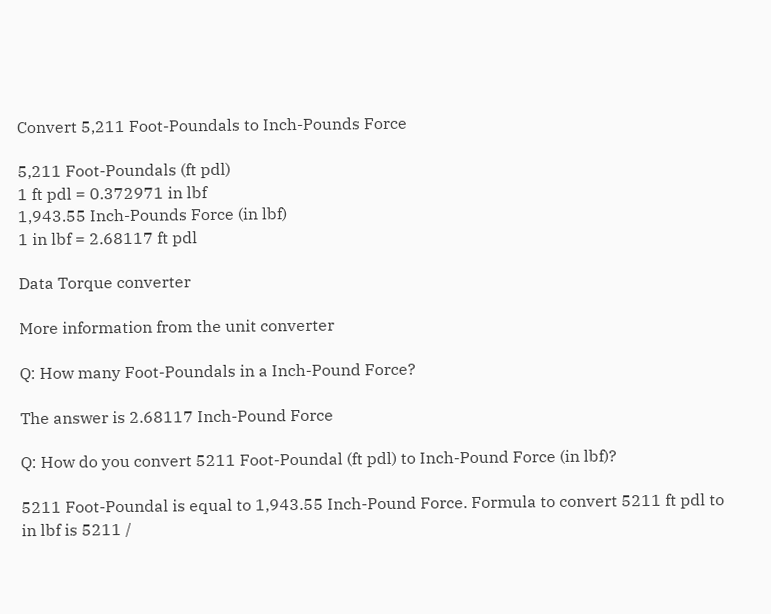Convert 5,211 Foot-Poundals to Inch-Pounds Force

5,211 Foot-Poundals (ft pdl)
1 ft pdl = 0.372971 in lbf
1,943.55 Inch-Pounds Force (in lbf)
1 in lbf = 2.68117 ft pdl

Data Torque converter

More information from the unit converter

Q: How many Foot-Poundals in a Inch-Pound Force?

The answer is 2.68117 Inch-Pound Force

Q: How do you convert 5211 Foot-Poundal (ft pdl) to Inch-Pound Force (in lbf)?

5211 Foot-Poundal is equal to 1,943.55 Inch-Pound Force. Formula to convert 5211 ft pdl to in lbf is 5211 /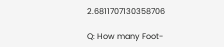2.6811707130358706

Q: How many Foot-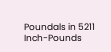Poundals in 5211 Inch-Pounds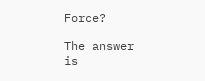Force?

The answer is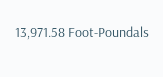13,971.58 Foot-Poundals